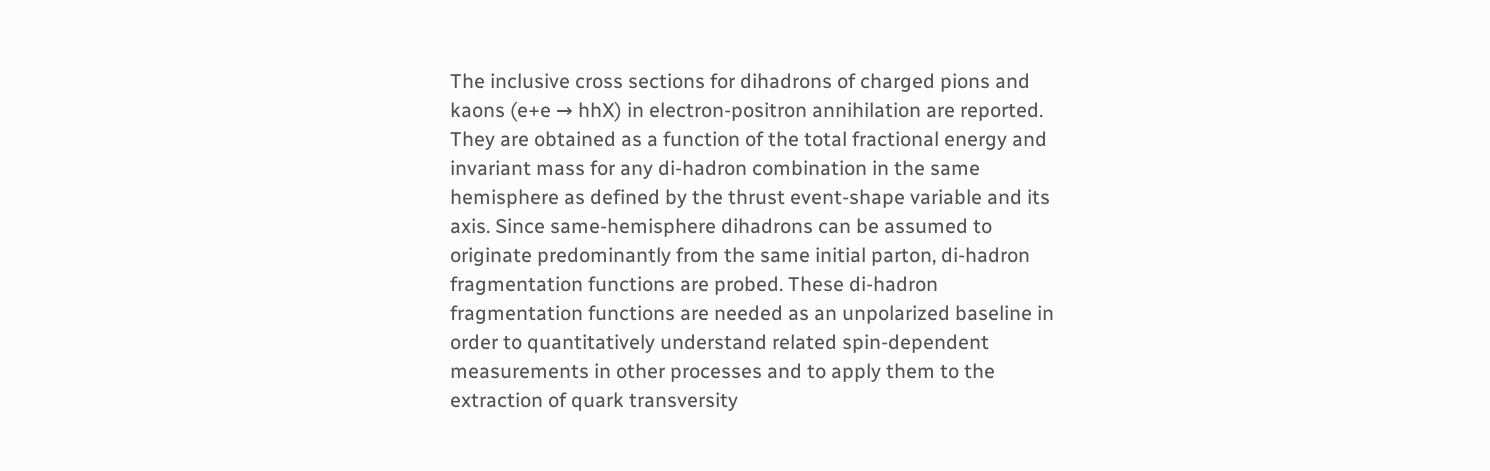The inclusive cross sections for dihadrons of charged pions and kaons (e+e → hhX) in electron-positron annihilation are reported. They are obtained as a function of the total fractional energy and invariant mass for any di-hadron combination in the same hemisphere as defined by the thrust event-shape variable and its axis. Since same-hemisphere dihadrons can be assumed to originate predominantly from the same initial parton, di-hadron fragmentation functions are probed. These di-hadron fragmentation functions are needed as an unpolarized baseline in order to quantitatively understand related spin-dependent measurements in other processes and to apply them to the extraction of quark transversity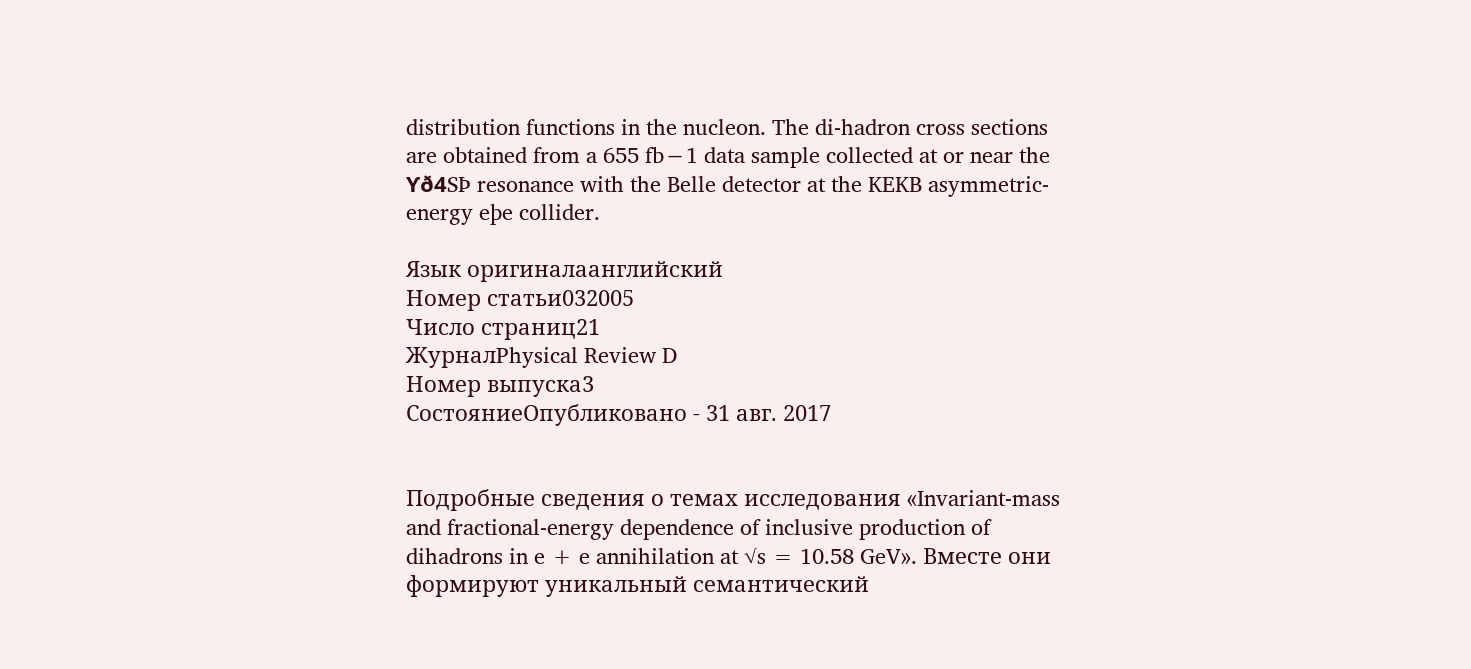distribution functions in the nucleon. The di-hadron cross sections are obtained from a 655 fb−1 data sample collected at or near the ϒð4SÞ resonance with the Belle detector at the KEKB asymmetric-energy eþe collider.

Язык оригиналаанглийский
Номер статьи032005
Число страниц21
ЖурналPhysical Review D
Номер выпуска3
СостояниеОпубликовано - 31 авг. 2017


Подробные сведения о темах исследования «Invariant-mass and fractional-energy dependence of inclusive production of dihadrons in e + e annihilation at √s = 10.58 GeV». Вместе они формируют уникальный семантический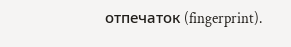отпечаток (fingerprint).